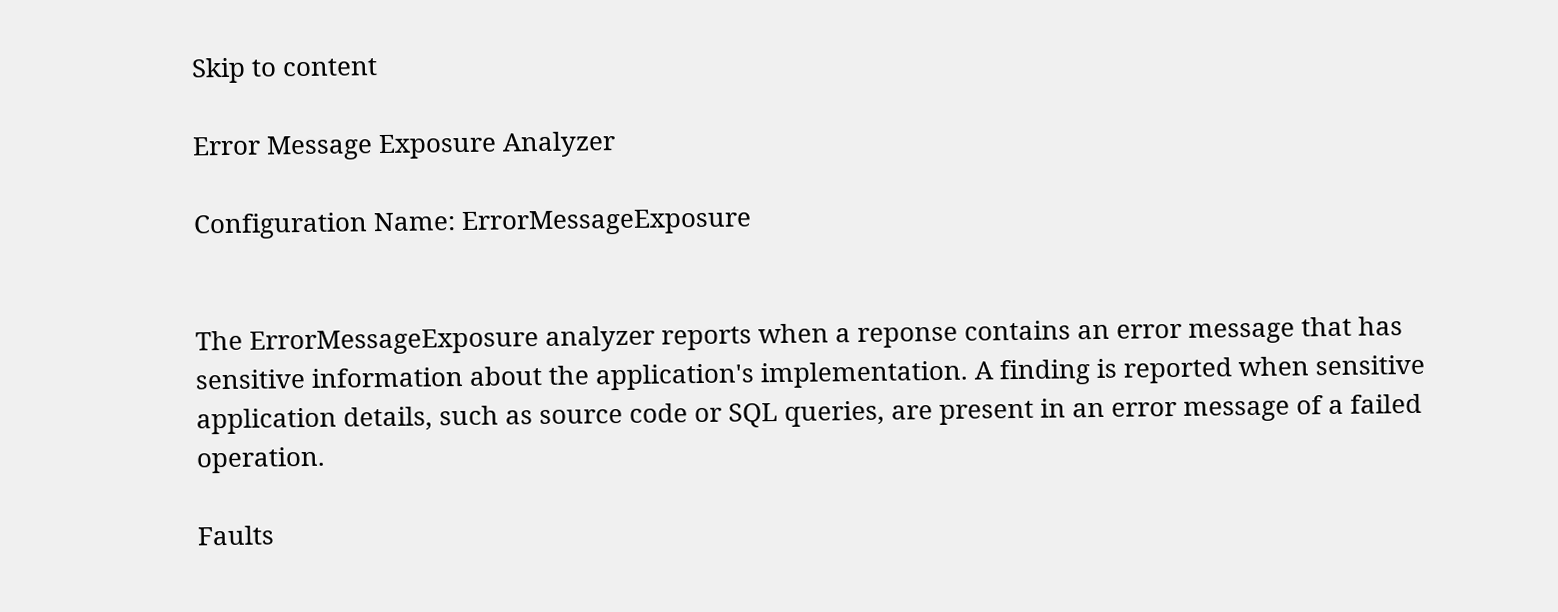Skip to content

Error Message Exposure Analyzer

Configuration Name: ErrorMessageExposure


The ErrorMessageExposure analyzer reports when a reponse contains an error message that has sensitive information about the application's implementation. A finding is reported when sensitive application details, such as source code or SQL queries, are present in an error message of a failed operation.

Faults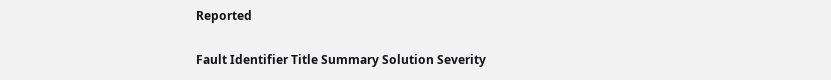Reported

Fault Identifier Title Summary Solution Severity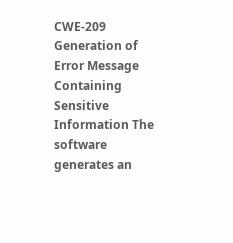CWE-209 Generation of Error Message Containing Sensitive Information The software generates an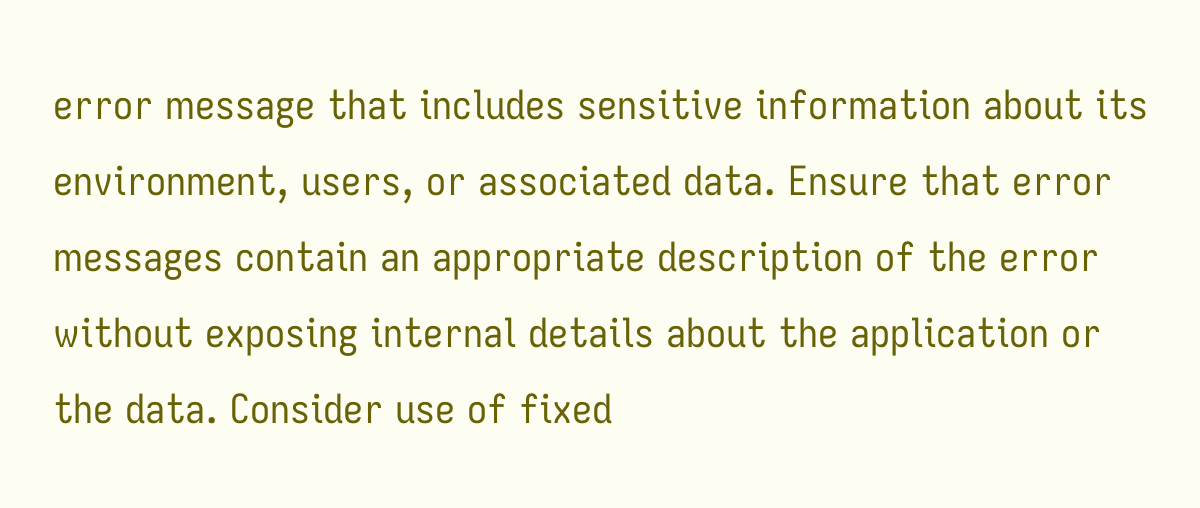error message that includes sensitive information about its environment, users, or associated data. Ensure that error messages contain an appropriate description of the error without exposing internal details about the application or the data. Consider use of fixed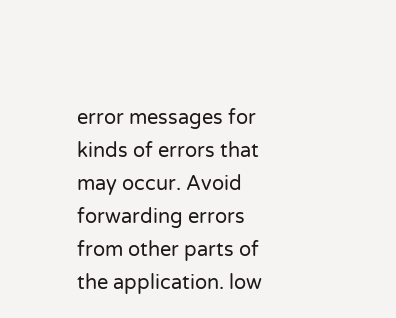error messages for kinds of errors that may occur. Avoid forwarding errors from other parts of the application. low